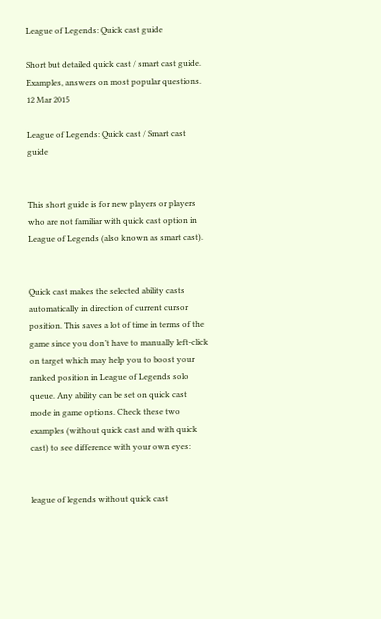League of Legends: Quick cast guide

Short but detailed quick cast / smart cast guide.
Examples, answers on most popular questions.
12 Mar 2015

League of Legends: Quick cast / Smart cast guide


This short guide is for new players or players who are not familiar with quick cast option in League of Legends (also known as smart cast).


Quick cast makes the selected ability casts automatically in direction of current cursor position. This saves a lot of time in terms of the game since you don’t have to manually left-click on target which may help you to boost your ranked position in League of Legends solo queue. Any ability can be set on quick cast mode in game options. Check these two examples (without quick cast and with quick cast) to see difference with your own eyes:


league of legends without quick cast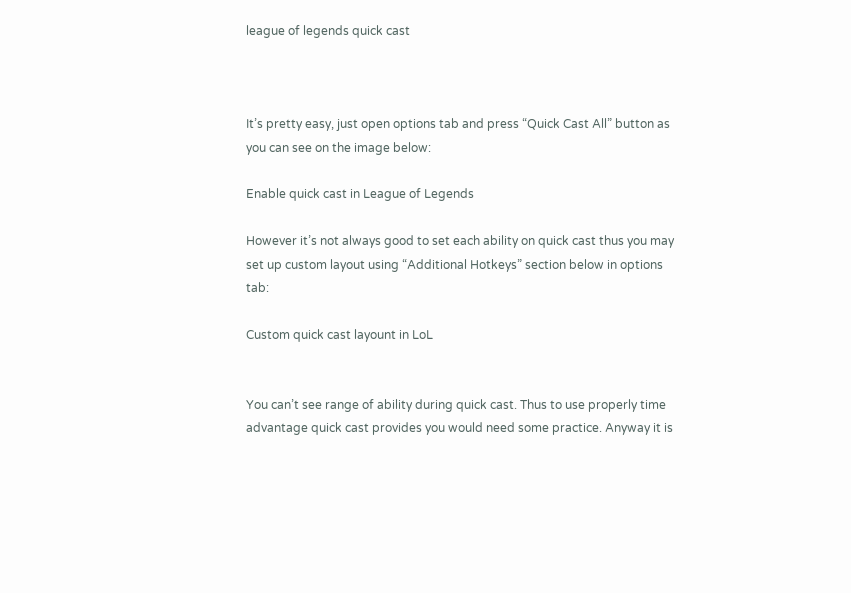league of legends quick cast



It’s pretty easy, just open options tab and press “Quick Cast All” button as you can see on the image below:

Enable quick cast in League of Legends

However it’s not always good to set each ability on quick cast thus you may set up custom layout using “Additional Hotkeys” section below in options tab:

Custom quick cast layount in LoL


You can’t see range of ability during quick cast. Thus to use properly time advantage quick cast provides you would need some practice. Anyway it is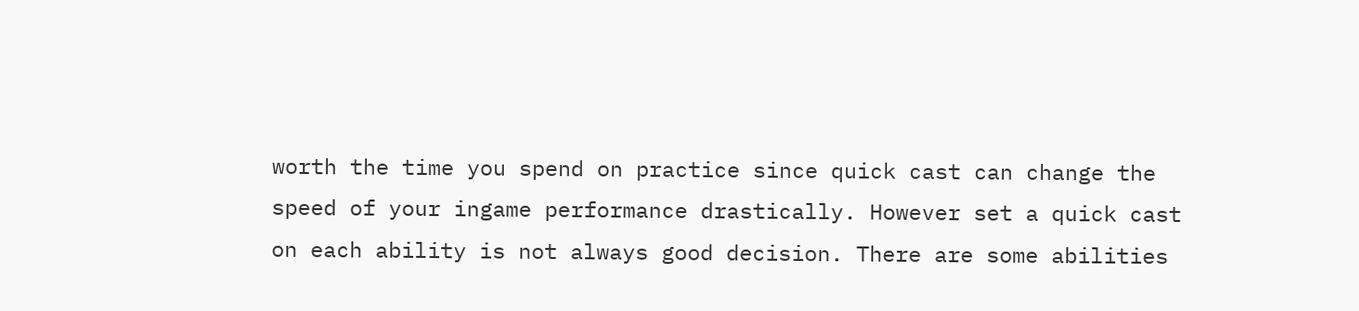worth the time you spend on practice since quick cast can change the speed of your ingame performance drastically. However set a quick cast on each ability is not always good decision. There are some abilities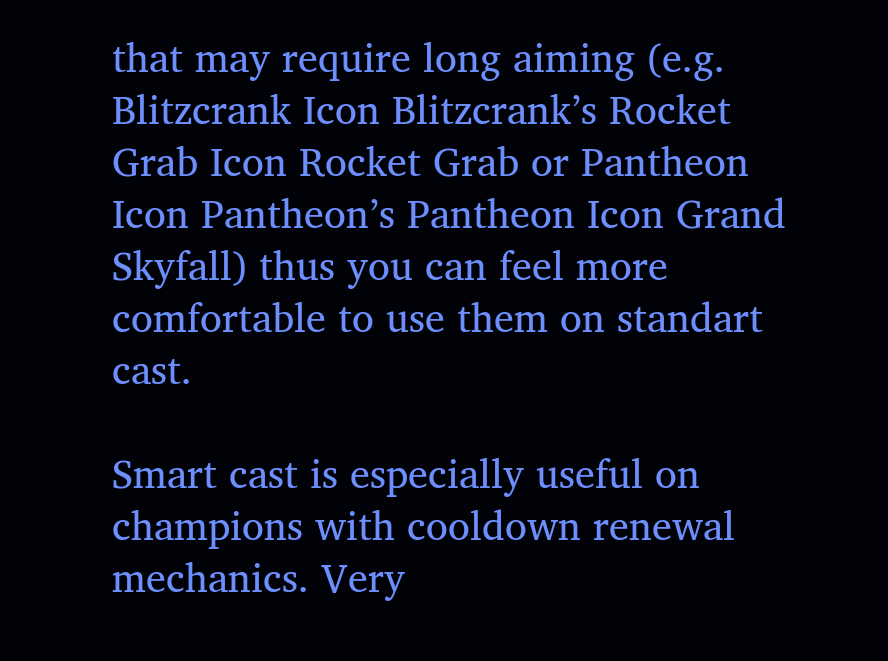that may require long aiming (e.g. Blitzcrank Icon Blitzcrank’s Rocket Grab Icon Rocket Grab or Pantheon Icon Pantheon’s Pantheon Icon Grand Skyfall) thus you can feel more comfortable to use them on standart cast.

Smart cast is especially useful on champions with cooldown renewal mechanics. Very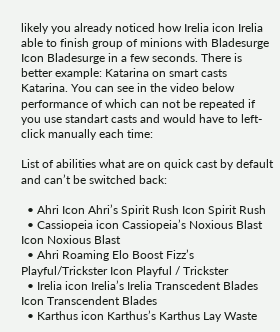likely you already noticed how Irelia icon Irelia able to finish group of minions with Bladesurge Icon Bladesurge in a few seconds. There is better example: Katarina on smart casts Katarina. You can see in the video below performance of which can not be repeated if you use standart casts and would have to left-click manually each time:

List of abilities what are on quick cast by default and can’t be switched back:

  • Ahri Icon Ahri’s Spirit Rush Icon Spirit Rush
  • Cassiopeia icon Cassiopeia’s Noxious Blast Icon Noxious Blast
  • Ahri Roaming Elo Boost Fizz’s Playful/Trickster Icon Playful / Trickster
  • Irelia icon Irelia’s Irelia Transcedent Blades Icon Transcendent Blades
  • Karthus icon Karthus’s Karthus Lay Waste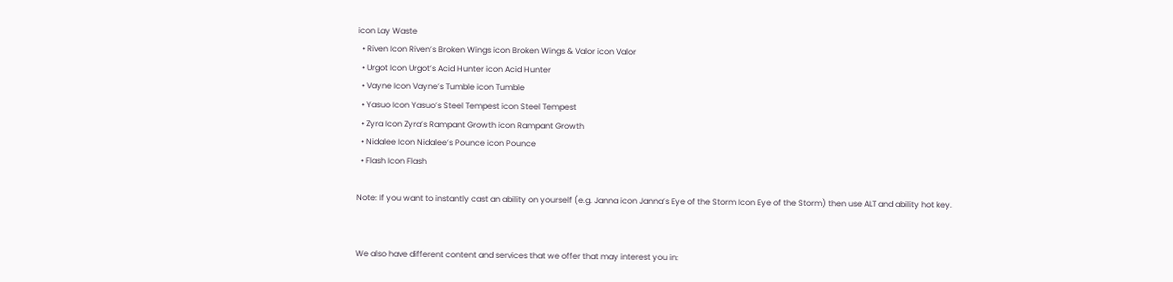icon Lay Waste
  • Riven Icon Riven’s Broken Wings icon Broken Wings & Valor icon Valor
  • Urgot Icon Urgot’s Acid Hunter icon Acid Hunter
  • Vayne Icon Vayne’s Tumble icon Tumble
  • Yasuo Icon Yasuo’s Steel Tempest icon Steel Tempest
  • Zyra Icon Zyra’s Rampant Growth icon Rampant Growth
  • Nidalee Icon Nidalee’s Pounce icon Pounce
  • Flash Icon Flash

Note: If you want to instantly cast an ability on yourself (e.g. Janna icon Janna’s Eye of the Storm Icon Eye of the Storm) then use ALT and ability hot key.


We also have different content and services that we offer that may interest you in: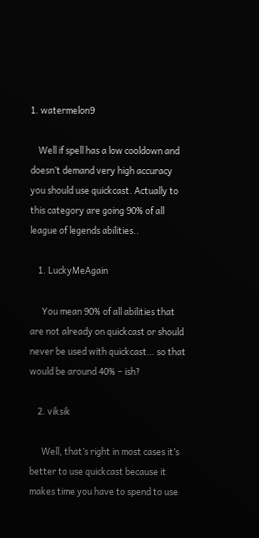1. watermelon9

    Well if spell has a low cooldown and doesn’t demand very high accuracy you should use quickcast. Actually to this category are going 90% of all league of legends abilities..

    1. LuckyMeAgain

      You mean 90% of all abilities that are not already on quickcast or should never be used with quickcast… so that would be around 40% – ish?

    2. viksik

      Well, that’s right in most cases it’s better to use quickcast because it makes time you have to spend to use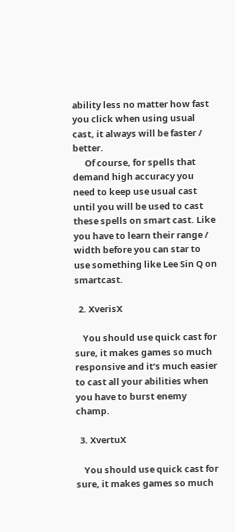ability less no matter how fast you click when using usual cast, it always will be faster / better.
      Of course, for spells that demand high accuracy you need to keep use usual cast until you will be used to cast these spells on smart cast. Like you have to learn their range / width before you can star to use something like Lee Sin Q on smartcast.

  2. XverisX

    You should use quick cast for sure, it makes games so much responsive and it’s much easier to cast all your abilities when you have to burst enemy champ.

  3. XvertuX

    You should use quick cast for sure, it makes games so much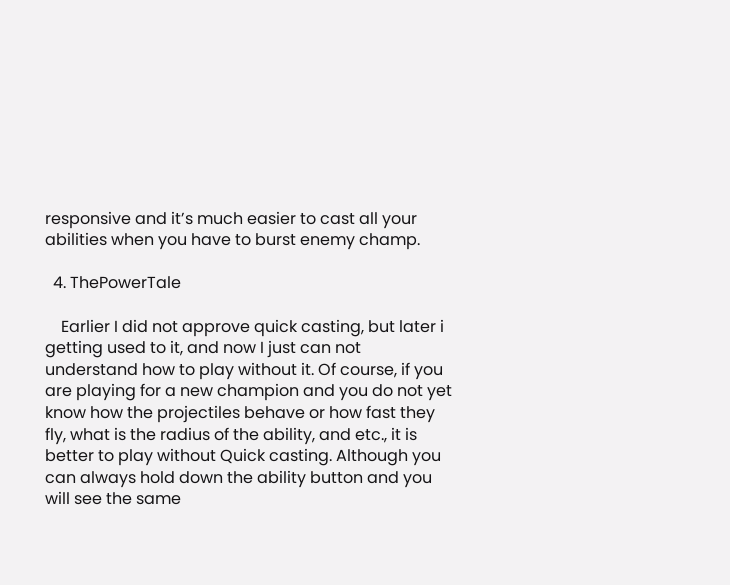responsive and it’s much easier to cast all your abilities when you have to burst enemy champ.

  4. ThePowerTale

    Earlier I did not approve quick casting, but later i getting used to it, and now I just can not understand how to play without it. Of course, if you are playing for a new champion and you do not yet know how the projectiles behave or how fast they fly, what is the radius of the ability, and etc., it is better to play without Quick casting. Although you can always hold down the ability button and you will see the same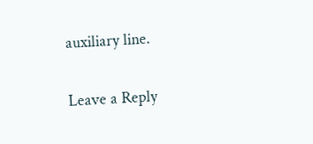auxiliary line.

Leave a Reply